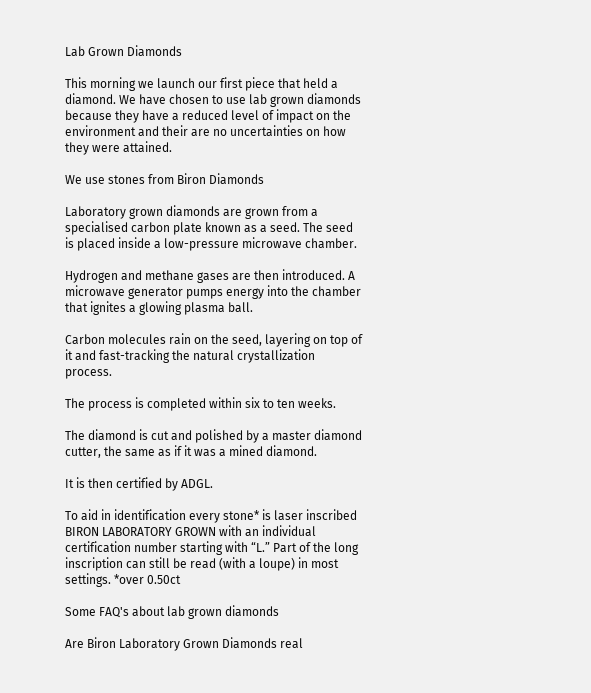Lab Grown Diamonds

This morning we launch our first piece that held a diamond. We have chosen to use lab grown diamonds because they have a reduced level of impact on the environment and their are no uncertainties on how they were attained.

We use stones from Biron Diamonds

Laboratory grown diamonds are grown from a specialised carbon plate known as a seed. The seed is placed inside a low-pressure microwave chamber.

Hydrogen and methane gases are then introduced. A microwave generator pumps energy into the chamber that ignites a glowing plasma ball.

Carbon molecules rain on the seed, layering on top of it and fast-tracking the natural crystallization process.

The process is completed within six to ten weeks.

The diamond is cut and polished by a master diamond cutter, the same as if it was a mined diamond.

It is then certified by ADGL.

To aid in identification every stone* is laser inscribed BIRON LABORATORY GROWN with an individual certification number starting with “L.” Part of the long inscription can still be read (with a loupe) in most settings. *over 0.50ct

Some FAQ's about lab grown diamonds

Are Biron Laboratory Grown Diamonds real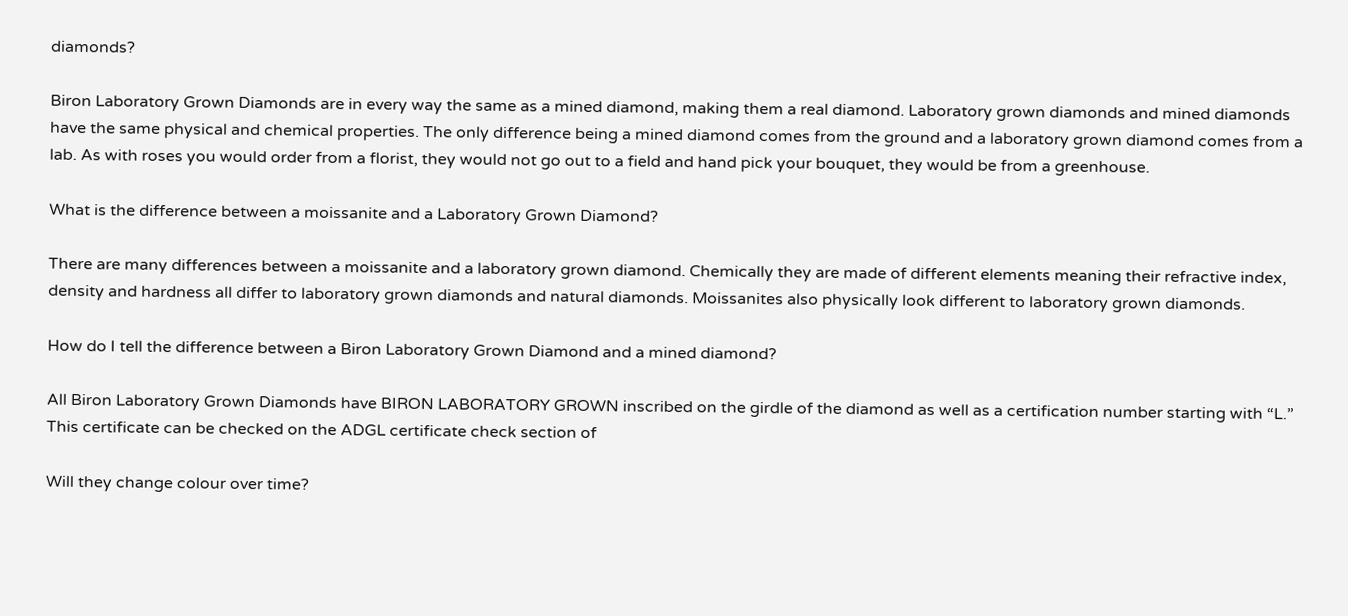diamonds?

Biron Laboratory Grown Diamonds are in every way the same as a mined diamond, making them a real diamond. Laboratory grown diamonds and mined diamonds have the same physical and chemical properties. The only difference being a mined diamond comes from the ground and a laboratory grown diamond comes from a lab. As with roses you would order from a florist, they would not go out to a field and hand pick your bouquet, they would be from a greenhouse.

What is the difference between a moissanite and a Laboratory Grown Diamond?

There are many differences between a moissanite and a laboratory grown diamond. Chemically they are made of different elements meaning their refractive index, density and hardness all differ to laboratory grown diamonds and natural diamonds. Moissanites also physically look different to laboratory grown diamonds.

How do I tell the difference between a Biron Laboratory Grown Diamond and a mined diamond?

All Biron Laboratory Grown Diamonds have BIRON LABORATORY GROWN inscribed on the girdle of the diamond as well as a certification number starting with “L.” This certificate can be checked on the ADGL certificate check section of

Will they change colour over time?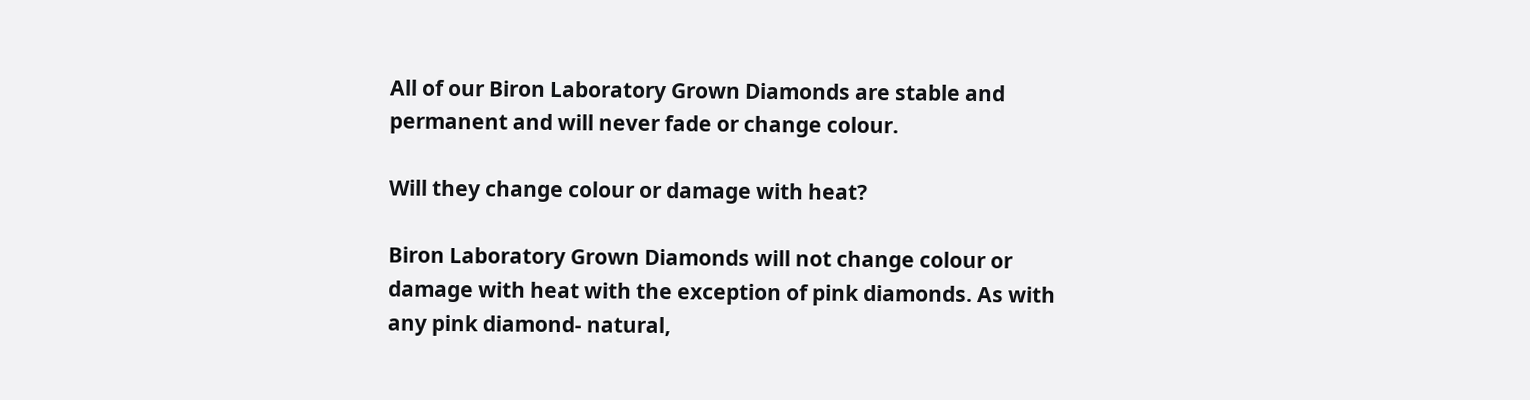All of our Biron Laboratory Grown Diamonds are stable and permanent and will never fade or change colour.

Will they change colour or damage with heat?

Biron Laboratory Grown Diamonds will not change colour or damage with heat with the exception of pink diamonds. As with any pink diamond- natural,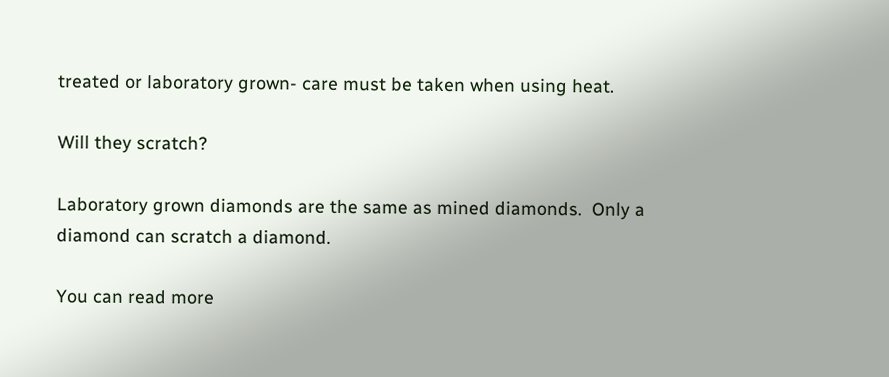treated or laboratory grown- care must be taken when using heat.

Will they scratch?

Laboratory grown diamonds are the same as mined diamonds.  Only a diamond can scratch a diamond.

You can read more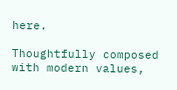here.

Thoughtfully composed with modern values,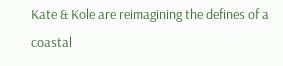Kate & Kole are reimagining the defines of a coastal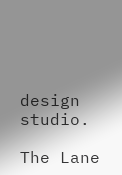design studio.

The Lane